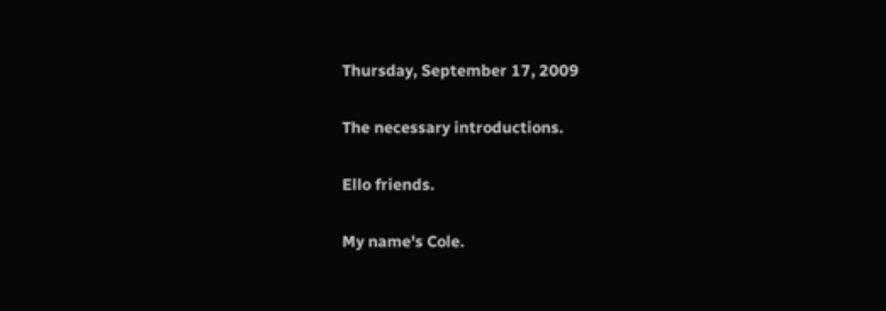Thursday, September 17, 2009

The necessary introductions.

Ello friends.

My name's Cole.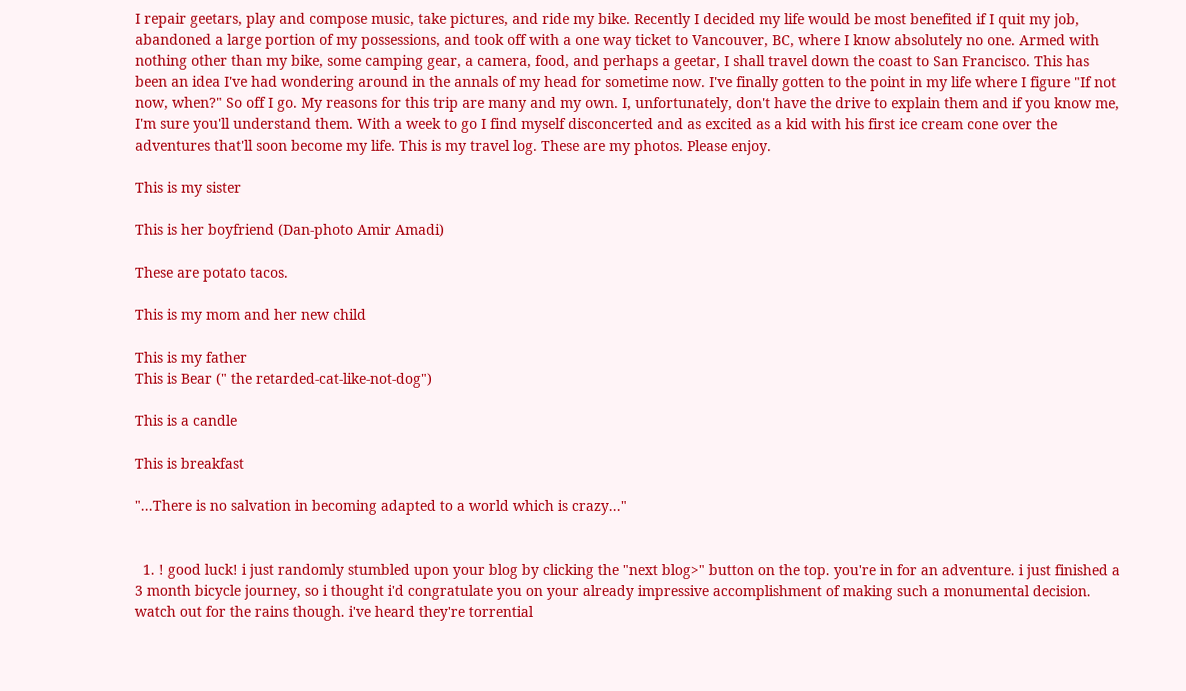I repair geetars, play and compose music, take pictures, and ride my bike. Recently I decided my life would be most benefited if I quit my job, abandoned a large portion of my possessions, and took off with a one way ticket to Vancouver, BC, where I know absolutely no one. Armed with nothing other than my bike, some camping gear, a camera, food, and perhaps a geetar, I shall travel down the coast to San Francisco. This has been an idea I've had wondering around in the annals of my head for sometime now. I've finally gotten to the point in my life where I figure "If not now, when?" So off I go. My reasons for this trip are many and my own. I, unfortunately, don't have the drive to explain them and if you know me, I'm sure you'll understand them. With a week to go I find myself disconcerted and as excited as a kid with his first ice cream cone over the adventures that'll soon become my life. This is my travel log. These are my photos. Please enjoy.

This is my sister

This is her boyfriend (Dan-photo Amir Amadi)

These are potato tacos.

This is my mom and her new child

This is my father
This is Bear (" the retarded-cat-like-not-dog")

This is a candle

This is breakfast

"...There is no salvation in becoming adapted to a world which is crazy..."


  1. ! good luck! i just randomly stumbled upon your blog by clicking the "next blog>" button on the top. you're in for an adventure. i just finished a 3 month bicycle journey, so i thought i'd congratulate you on your already impressive accomplishment of making such a monumental decision. watch out for the rains though. i've heard they're torrential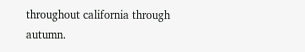throughout california through autumn.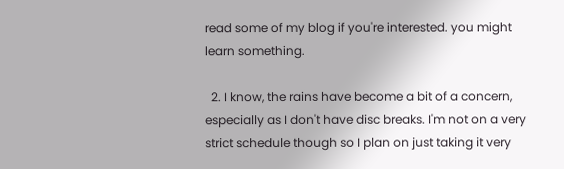read some of my blog if you're interested. you might learn something.

  2. I know, the rains have become a bit of a concern, especially as I don't have disc breaks. I'm not on a very strict schedule though so I plan on just taking it very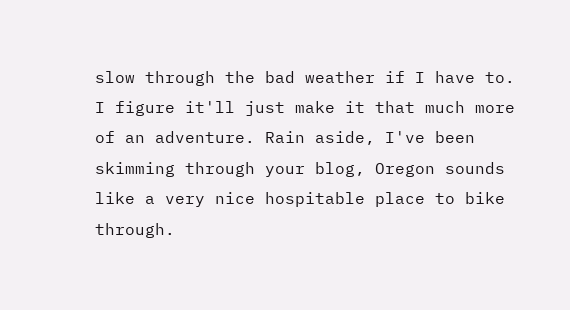slow through the bad weather if I have to. I figure it'll just make it that much more of an adventure. Rain aside, I've been skimming through your blog, Oregon sounds like a very nice hospitable place to bike through.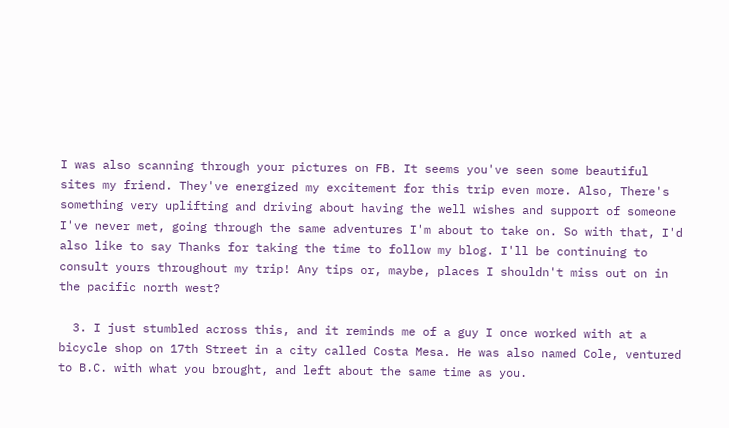I was also scanning through your pictures on FB. It seems you've seen some beautiful sites my friend. They've energized my excitement for this trip even more. Also, There's something very uplifting and driving about having the well wishes and support of someone I've never met, going through the same adventures I'm about to take on. So with that, I'd also like to say Thanks for taking the time to follow my blog. I'll be continuing to consult yours throughout my trip! Any tips or, maybe, places I shouldn't miss out on in the pacific north west?

  3. I just stumbled across this, and it reminds me of a guy I once worked with at a bicycle shop on 17th Street in a city called Costa Mesa. He was also named Cole, ventured to B.C. with what you brought, and left about the same time as you.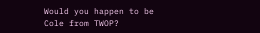Would you happen to be Cole from TWOP?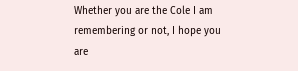Whether you are the Cole I am remembering or not, I hope you are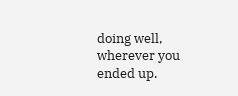doing well, wherever you ended up.